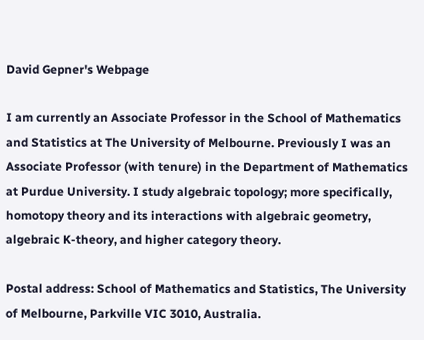David Gepner's Webpage

I am currently an Associate Professor in the School of Mathematics and Statistics at The University of Melbourne. Previously I was an Associate Professor (with tenure) in the Department of Mathematics at Purdue University. I study algebraic topology; more specifically, homotopy theory and its interactions with algebraic geometry, algebraic K-theory, and higher category theory.

Postal address: School of Mathematics and Statistics, The University of Melbourne, Parkville VIC 3010, Australia.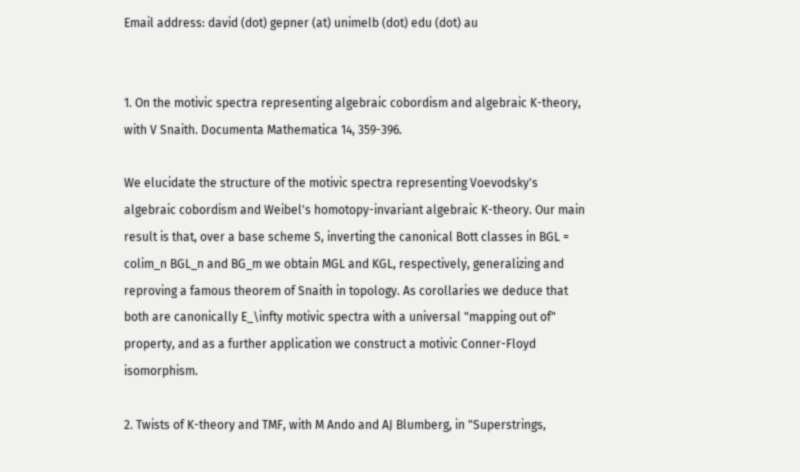Email address: david (dot) gepner (at) unimelb (dot) edu (dot) au


1. On the motivic spectra representing algebraic cobordism and algebraic K-theory, with V Snaith. Documenta Mathematica 14, 359-396.

We elucidate the structure of the motivic spectra representing Voevodsky's algebraic cobordism and Weibel's homotopy-invariant algebraic K-theory. Our main result is that, over a base scheme S, inverting the canonical Bott classes in BGL = colim_n BGL_n and BG_m we obtain MGL and KGL, respectively, generalizing and reproving a famous theorem of Snaith in topology. As corollaries we deduce that both are canonically E_\infty motivic spectra with a universal "mapping out of" property, and as a further application we construct a motivic Conner-Floyd isomorphism.

2. Twists of K-theory and TMF, with M Ando and AJ Blumberg, in "Superstrings,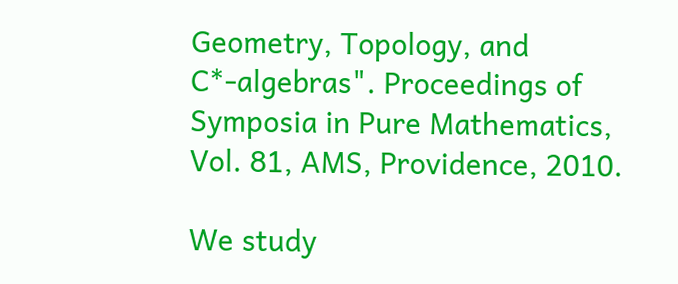Geometry, Topology, and C*-algebras". Proceedings of Symposia in Pure Mathematics, Vol. 81, AMS, Providence, 2010.

We study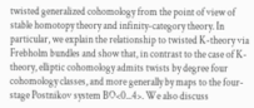twisted generalized cohomology from the point of view of stable homotopy theory and infinity-category theory. In particular, we explain the relationship to twisted K-theory via Frebholm bundles and show that, in contrast to the case of K-theory, elliptic cohomology admits twists by degree four cohomology classes, and more generally by maps to the four-stage Postnikov system BO<0...4>. We also discuss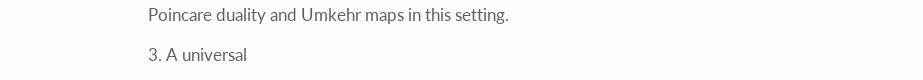Poincare duality and Umkehr maps in this setting.

3. A universal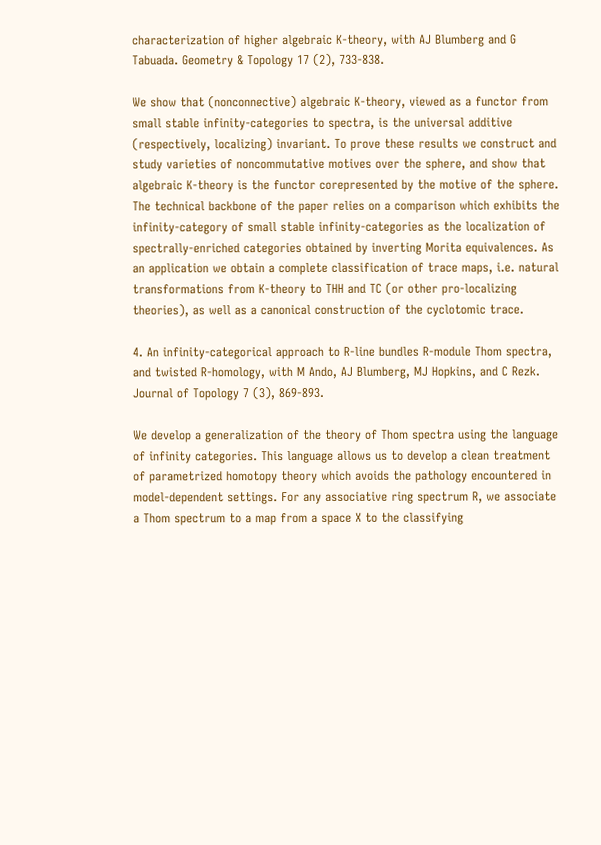characterization of higher algebraic K-theory, with AJ Blumberg and G Tabuada. Geometry & Topology 17 (2), 733-838.

We show that (nonconnective) algebraic K-theory, viewed as a functor from small stable infinity-categories to spectra, is the universal additive (respectively, localizing) invariant. To prove these results we construct and study varieties of noncommutative motives over the sphere, and show that algebraic K-theory is the functor corepresented by the motive of the sphere. The technical backbone of the paper relies on a comparison which exhibits the infinity-category of small stable infinity-categories as the localization of spectrally-enriched categories obtained by inverting Morita equivalences. As an application we obtain a complete classification of trace maps, i.e. natural transformations from K-theory to THH and TC (or other pro-localizing theories), as well as a canonical construction of the cyclotomic trace.

4. An infinity-categorical approach to R-line bundles R-module Thom spectra, and twisted R-homology, with M Ando, AJ Blumberg, MJ Hopkins, and C Rezk. Journal of Topology 7 (3), 869-893.

We develop a generalization of the theory of Thom spectra using the language of infinity categories. This language allows us to develop a clean treatment of parametrized homotopy theory which avoids the pathology encountered in model-dependent settings. For any associative ring spectrum R, we associate a Thom spectrum to a map from a space X to the classifying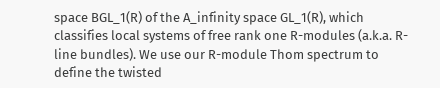space BGL_1(R) of the A_infinity space GL_1(R), which classifies local systems of free rank one R-modules (a.k.a. R-line bundles). We use our R-module Thom spectrum to define the twisted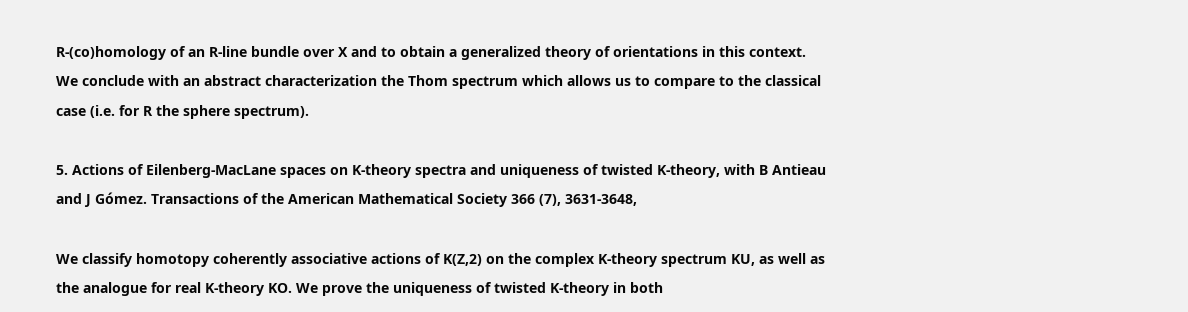R-(co)homology of an R-line bundle over X and to obtain a generalized theory of orientations in this context. We conclude with an abstract characterization the Thom spectrum which allows us to compare to the classical case (i.e. for R the sphere spectrum).

5. Actions of Eilenberg-MacLane spaces on K-theory spectra and uniqueness of twisted K-theory, with B Antieau and J Gómez. Transactions of the American Mathematical Society 366 (7), 3631-3648,

We classify homotopy coherently associative actions of K(Z,2) on the complex K-theory spectrum KU, as well as the analogue for real K-theory KO. We prove the uniqueness of twisted K-theory in both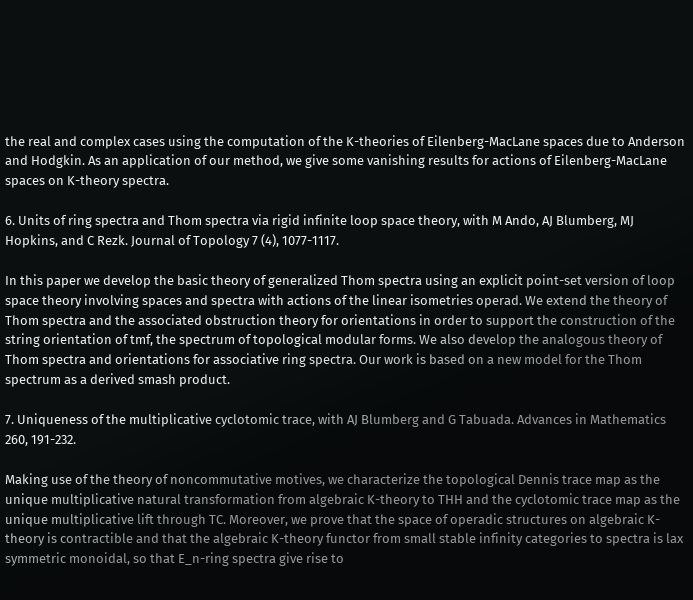the real and complex cases using the computation of the K-theories of Eilenberg-MacLane spaces due to Anderson and Hodgkin. As an application of our method, we give some vanishing results for actions of Eilenberg-MacLane spaces on K-theory spectra.

6. Units of ring spectra and Thom spectra via rigid infinite loop space theory, with M Ando, AJ Blumberg, MJ Hopkins, and C Rezk. Journal of Topology 7 (4), 1077-1117.

In this paper we develop the basic theory of generalized Thom spectra using an explicit point-set version of loop space theory involving spaces and spectra with actions of the linear isometries operad. We extend the theory of Thom spectra and the associated obstruction theory for orientations in order to support the construction of the string orientation of tmf, the spectrum of topological modular forms. We also develop the analogous theory of Thom spectra and orientations for associative ring spectra. Our work is based on a new model for the Thom spectrum as a derived smash product.

7. Uniqueness of the multiplicative cyclotomic trace, with AJ Blumberg and G Tabuada. Advances in Mathematics 260, 191-232.

Making use of the theory of noncommutative motives, we characterize the topological Dennis trace map as the unique multiplicative natural transformation from algebraic K-theory to THH and the cyclotomic trace map as the unique multiplicative lift through TC. Moreover, we prove that the space of operadic structures on algebraic K-theory is contractible and that the algebraic K-theory functor from small stable infinity categories to spectra is lax symmetric monoidal, so that E_n-ring spectra give rise to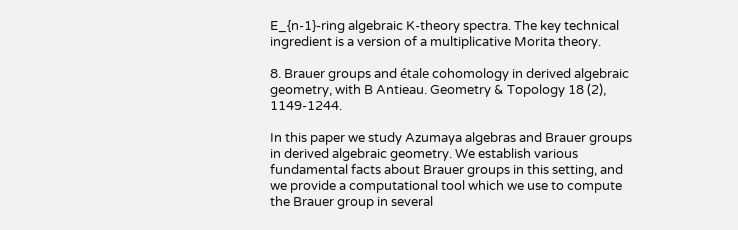E_{n-1}-ring algebraic K-theory spectra. The key technical ingredient is a version of a multiplicative Morita theory.

8. Brauer groups and étale cohomology in derived algebraic geometry, with B Antieau. Geometry & Topology 18 (2), 1149-1244.

In this paper we study Azumaya algebras and Brauer groups in derived algebraic geometry. We establish various fundamental facts about Brauer groups in this setting, and we provide a computational tool which we use to compute the Brauer group in several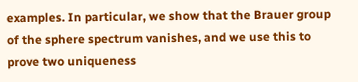examples. In particular, we show that the Brauer group of the sphere spectrum vanishes, and we use this to prove two uniqueness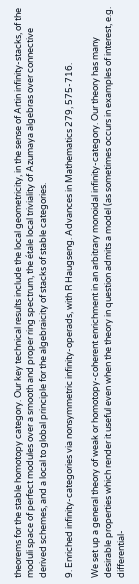theorems for the stable homotopy category. Our key technical results include the local geometricity, in the sense of Artin infinity-stacks, of the moduli space of perfect modules over a smooth and proper ring spectrum, the étale local triviality of Azumaya algebras over connective derived schemes, and a local to global principle for the algebraicity of stacks of stable categories.

9. Enriched infinity-categories via nonsymmetric infinity-operads, with R Haugseng. Advances in Mathematics 279, 575-716.

We set up a general theory of weak or homotopy-coherent enrichment in an arbitrary monoidal infinity-category. Our theory has many desirable properties which render it useful even when the theory in question admits a model (as sometimes occurs in examples of interest, e.g. differential-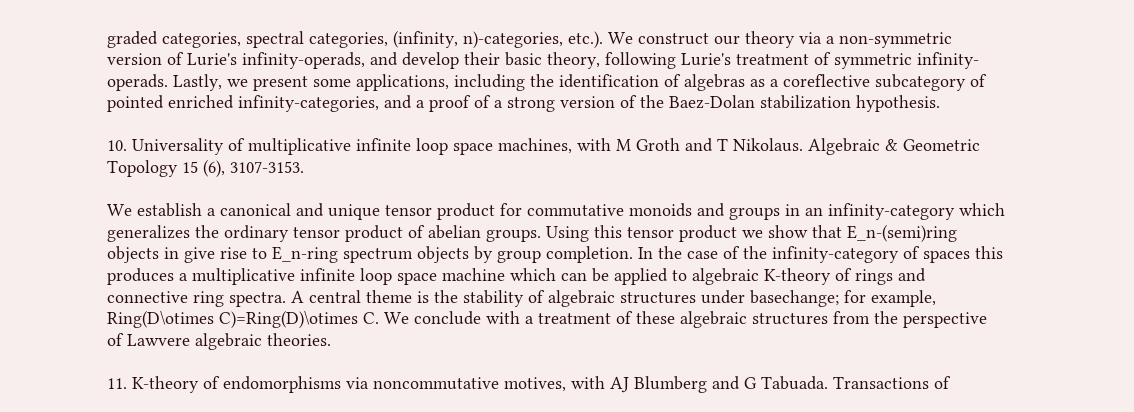graded categories, spectral categories, (infinity, n)-categories, etc.). We construct our theory via a non-symmetric version of Lurie's infinity-operads, and develop their basic theory, following Lurie's treatment of symmetric infinity-operads. Lastly, we present some applications, including the identification of algebras as a coreflective subcategory of pointed enriched infinity-categories, and a proof of a strong version of the Baez-Dolan stabilization hypothesis.

10. Universality of multiplicative infinite loop space machines, with M Groth and T Nikolaus. Algebraic & Geometric Topology 15 (6), 3107-3153.

We establish a canonical and unique tensor product for commutative monoids and groups in an infinity-category which generalizes the ordinary tensor product of abelian groups. Using this tensor product we show that E_n-(semi)ring objects in give rise to E_n-ring spectrum objects by group completion. In the case of the infinity-category of spaces this produces a multiplicative infinite loop space machine which can be applied to algebraic K-theory of rings and connective ring spectra. A central theme is the stability of algebraic structures under basechange; for example, Ring(D\otimes C)=Ring(D)\otimes C. We conclude with a treatment of these algebraic structures from the perspective of Lawvere algebraic theories.

11. K-theory of endomorphisms via noncommutative motives, with AJ Blumberg and G Tabuada. Transactions of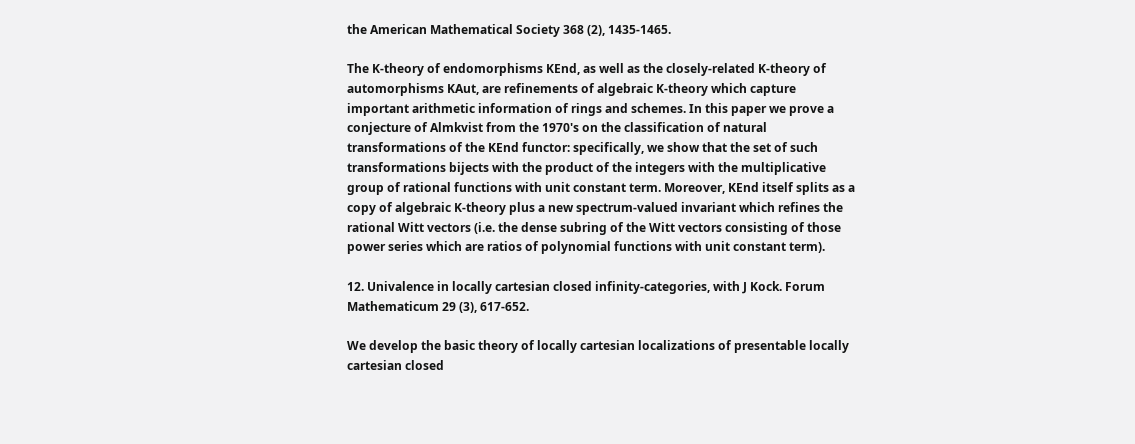the American Mathematical Society 368 (2), 1435-1465.

The K-theory of endomorphisms KEnd, as well as the closely-related K-theory of automorphisms KAut, are refinements of algebraic K-theory which capture important arithmetic information of rings and schemes. In this paper we prove a conjecture of Almkvist from the 1970's on the classification of natural transformations of the KEnd functor: specifically, we show that the set of such transformations bijects with the product of the integers with the multiplicative group of rational functions with unit constant term. Moreover, KEnd itself splits as a copy of algebraic K-theory plus a new spectrum-valued invariant which refines the rational Witt vectors (i.e. the dense subring of the Witt vectors consisting of those power series which are ratios of polynomial functions with unit constant term).

12. Univalence in locally cartesian closed infinity-categories, with J Kock. Forum Mathematicum 29 (3), 617-652.

We develop the basic theory of locally cartesian localizations of presentable locally cartesian closed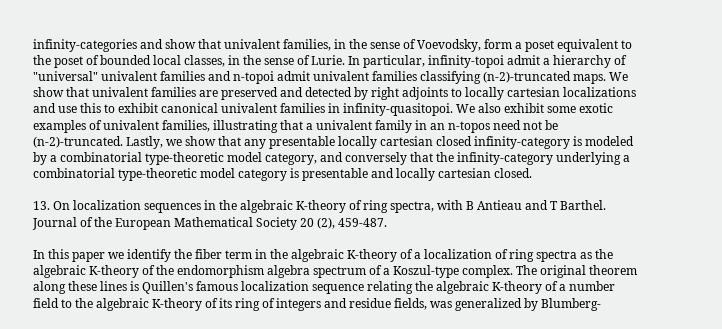infinity-categories and show that univalent families, in the sense of Voevodsky, form a poset equivalent to the poset of bounded local classes, in the sense of Lurie. In particular, infinity-topoi admit a hierarchy of "universal" univalent families and n-topoi admit univalent families classifying (n-2)-truncated maps. We show that univalent families are preserved and detected by right adjoints to locally cartesian localizations and use this to exhibit canonical univalent families in infinity-quasitopoi. We also exhibit some exotic examples of univalent families, illustrating that a univalent family in an n-topos need not be (n-2)-truncated. Lastly, we show that any presentable locally cartesian closed infinity-category is modeled by a combinatorial type-theoretic model category, and conversely that the infinity-category underlying a combinatorial type-theoretic model category is presentable and locally cartesian closed.

13. On localization sequences in the algebraic K-theory of ring spectra, with B Antieau and T Barthel. Journal of the European Mathematical Society 20 (2), 459-487.

In this paper we identify the fiber term in the algebraic K-theory of a localization of ring spectra as the algebraic K-theory of the endomorphism algebra spectrum of a Koszul-type complex. The original theorem along these lines is Quillen's famous localization sequence relating the algebraic K-theory of a number field to the algebraic K-theory of its ring of integers and residue fields, was generalized by Blumberg-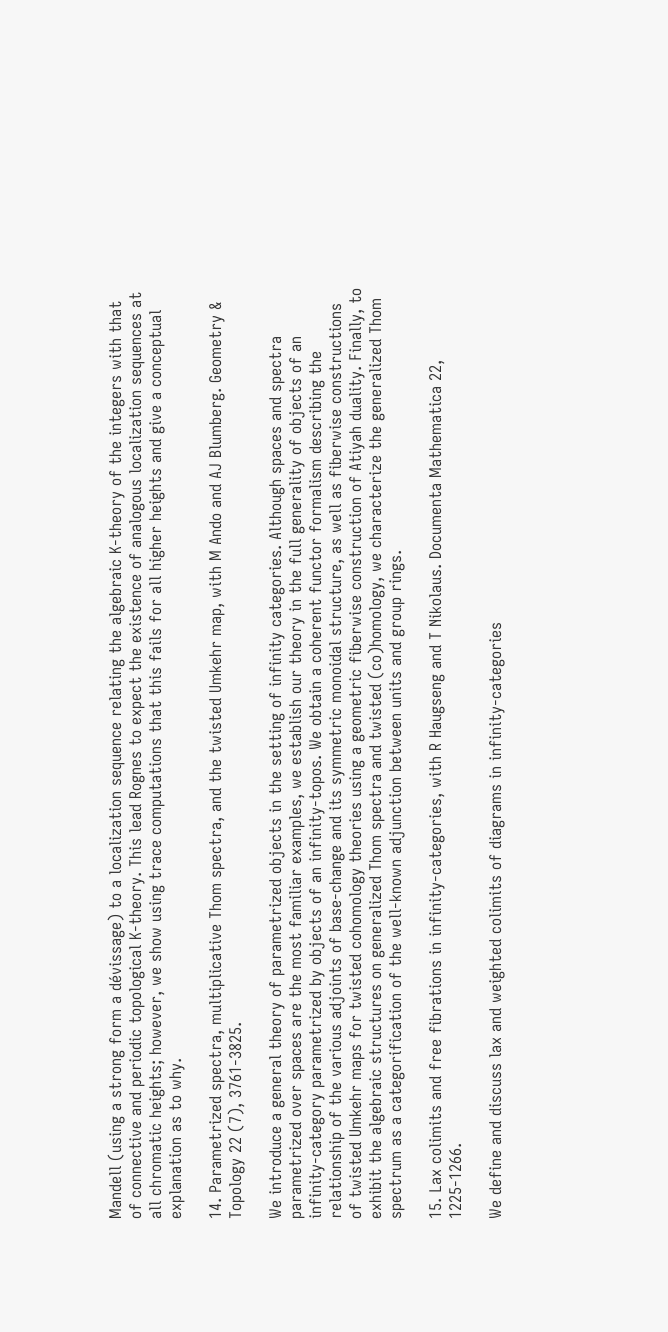Mandell (using a strong form a dévissage) to a localization sequence relating the algebraic K-theory of the integers with that of connective and periodic topological K-theory. This lead Rognes to expect the existence of analogous localization sequences at all chromatic heights; however, we show using trace computations that this fails for all higher heights and give a conceptual explanation as to why.

14. Parametrized spectra, multiplicative Thom spectra, and the twisted Umkehr map, with M Ando and AJ Blumberg. Geometry & Topology 22 (7), 3761-3825.

We introduce a general theory of parametrized objects in the setting of infinity categories. Although spaces and spectra parametrized over spaces are the most familiar examples, we establish our theory in the full generality of objects of an infinity-category parametrized by objects of an infinity-topos. We obtain a coherent functor formalism describing the relationship of the various adjoints of base-change and its symmetric monoidal structure, as well as fiberwise constructions of twisted Umkehr maps for twisted cohomology theories using a geometric fiberwise construction of Atiyah duality. Finally, to exhibit the algebraic structures on generalized Thom spectra and twisted (co)homology, we characterize the generalized Thom spectrum as a categorification of the well-known adjunction between units and group rings.

15. Lax colimits and free fibrations in infinity-categories, with R Haugseng and T Nikolaus. Documenta Mathematica 22, 1225-1266.

We define and discuss lax and weighted colimits of diagrams in infinity-categories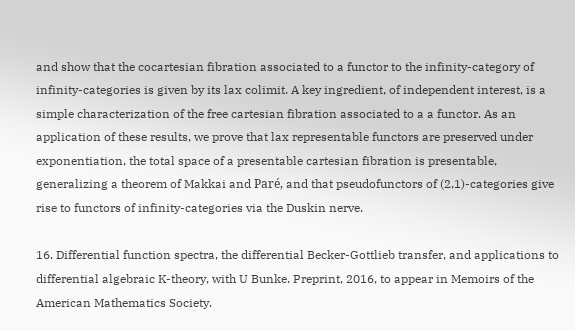and show that the cocartesian fibration associated to a functor to the infinity-category of infinity-categories is given by its lax colimit. A key ingredient, of independent interest, is a simple characterization of the free cartesian fibration associated to a a functor. As an application of these results, we prove that lax representable functors are preserved under exponentiation, the total space of a presentable cartesian fibration is presentable, generalizing a theorem of Makkai and Paré, and that pseudofunctors of (2,1)-categories give rise to functors of infinity-categories via the Duskin nerve.

16. Differential function spectra, the differential Becker-Gottlieb transfer, and applications to differential algebraic K-theory, with U Bunke. Preprint, 2016, to appear in Memoirs of the American Mathematics Society.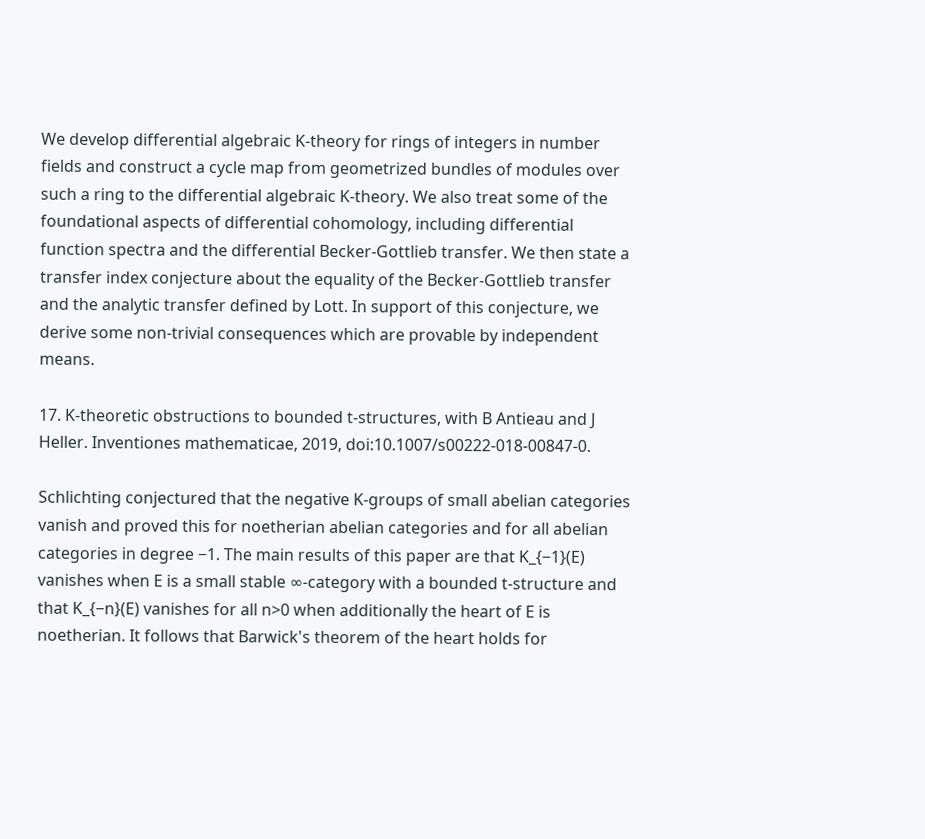We develop differential algebraic K-theory for rings of integers in number fields and construct a cycle map from geometrized bundles of modules over such a ring to the differential algebraic K-theory. We also treat some of the foundational aspects of differential cohomology, including differential function spectra and the differential Becker-Gottlieb transfer. We then state a transfer index conjecture about the equality of the Becker-Gottlieb transfer and the analytic transfer defined by Lott. In support of this conjecture, we derive some non-trivial consequences which are provable by independent means.

17. K-theoretic obstructions to bounded t-structures, with B Antieau and J Heller. Inventiones mathematicae, 2019, doi:10.1007/s00222-018-00847-0.

Schlichting conjectured that the negative K-groups of small abelian categories vanish and proved this for noetherian abelian categories and for all abelian categories in degree −1. The main results of this paper are that K_{−1}(E) vanishes when E is a small stable ∞-category with a bounded t-structure and that K_{−n}(E) vanishes for all n>0 when additionally the heart of E is noetherian. It follows that Barwick's theorem of the heart holds for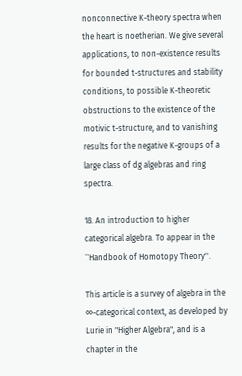nonconnective K-theory spectra when the heart is noetherian. We give several applications, to non-existence results for bounded t-structures and stability conditions, to possible K-theoretic obstructions to the existence of the motivic t-structure, and to vanishing results for the negative K-groups of a large class of dg algebras and ring spectra.

18. An introduction to higher categorical algebra. To appear in the ``Handbook of Homotopy Theory''.

This article is a survey of algebra in the ∞-categorical context, as developed by Lurie in "Higher Algebra", and is a chapter in the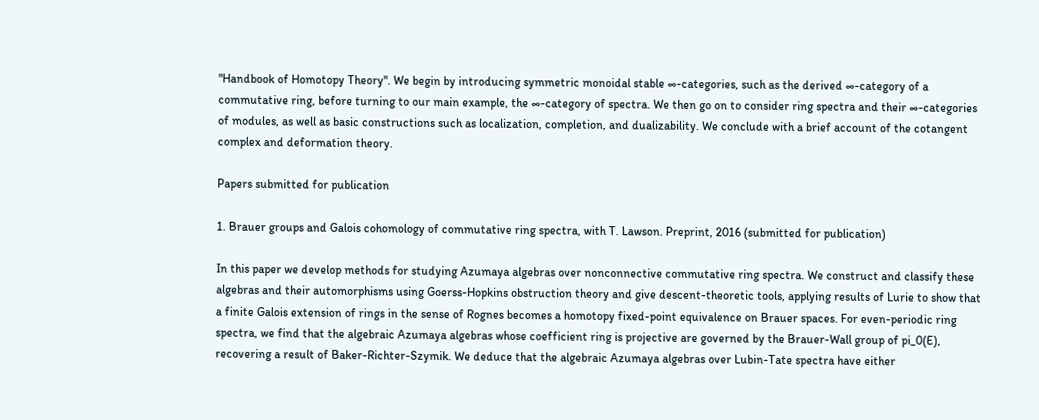"Handbook of Homotopy Theory". We begin by introducing symmetric monoidal stable ∞-categories, such as the derived ∞-category of a commutative ring, before turning to our main example, the ∞-category of spectra. We then go on to consider ring spectra and their ∞-categories of modules, as well as basic constructions such as localization, completion, and dualizability. We conclude with a brief account of the cotangent complex and deformation theory.

Papers submitted for publication

1. Brauer groups and Galois cohomology of commutative ring spectra, with T. Lawson. Preprint, 2016 (submitted for publication)

In this paper we develop methods for studying Azumaya algebras over nonconnective commutative ring spectra. We construct and classify these algebras and their automorphisms using Goerss-Hopkins obstruction theory and give descent-theoretic tools, applying results of Lurie to show that a finite Galois extension of rings in the sense of Rognes becomes a homotopy fixed-point equivalence on Brauer spaces. For even-periodic ring spectra, we find that the algebraic Azumaya algebras whose coefficient ring is projective are governed by the Brauer-Wall group of pi_0(E), recovering a result of Baker-Richter-Szymik. We deduce that the algebraic Azumaya algebras over Lubin-Tate spectra have either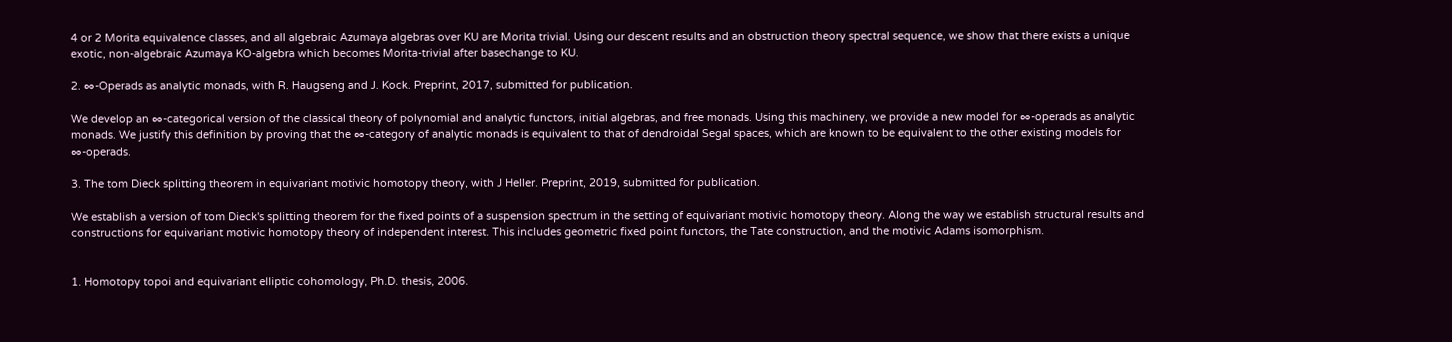4 or 2 Morita equivalence classes, and all algebraic Azumaya algebras over KU are Morita trivial. Using our descent results and an obstruction theory spectral sequence, we show that there exists a unique exotic, non-algebraic Azumaya KO-algebra which becomes Morita-trivial after basechange to KU.

2. ∞-Operads as analytic monads, with R. Haugseng and J. Kock. Preprint, 2017, submitted for publication.

We develop an ∞-categorical version of the classical theory of polynomial and analytic functors, initial algebras, and free monads. Using this machinery, we provide a new model for ∞-operads as analytic monads. We justify this definition by proving that the ∞-category of analytic monads is equivalent to that of dendroidal Segal spaces, which are known to be equivalent to the other existing models for ∞-operads.

3. The tom Dieck splitting theorem in equivariant motivic homotopy theory, with J Heller. Preprint, 2019, submitted for publication.

We establish a version of tom Dieck's splitting theorem for the fixed points of a suspension spectrum in the setting of equivariant motivic homotopy theory. Along the way we establish structural results and constructions for equivariant motivic homotopy theory of independent interest. This includes geometric fixed point functors, the Tate construction, and the motivic Adams isomorphism.


1. Homotopy topoi and equivariant elliptic cohomology, Ph.D. thesis, 2006.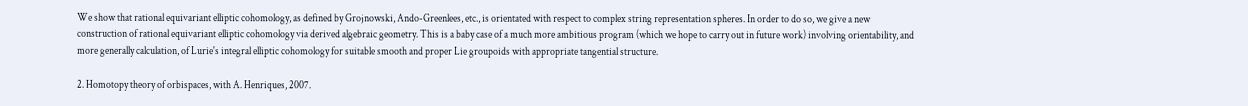We show that rational equivariant elliptic cohomology, as defined by Grojnowski, Ando-Greenlees, etc., is orientated with respect to complex string representation spheres. In order to do so, we give a new construction of rational equivariant elliptic cohomology via derived algebraic geometry. This is a baby case of a much more ambitious program (which we hope to carry out in future work) involving orientability, and more generally calculation, of Lurie's integral elliptic cohomology for suitable smooth and proper Lie groupoids with appropriate tangential structure.

2. Homotopy theory of orbispaces, with A. Henriques, 2007.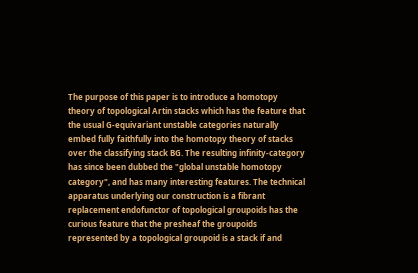The purpose of this paper is to introduce a homotopy theory of topological Artin stacks which has the feature that the usual G-equivariant unstable categories naturally embed fully faithfully into the homotopy theory of stacks over the classifying stack BG. The resulting infinity-category has since been dubbed the "global unstable homotopy category", and has many interesting features. The technical apparatus underlying our construction is a fibrant replacement endofunctor of topological groupoids has the curious feature that the presheaf the groupoids represented by a topological groupoid is a stack if and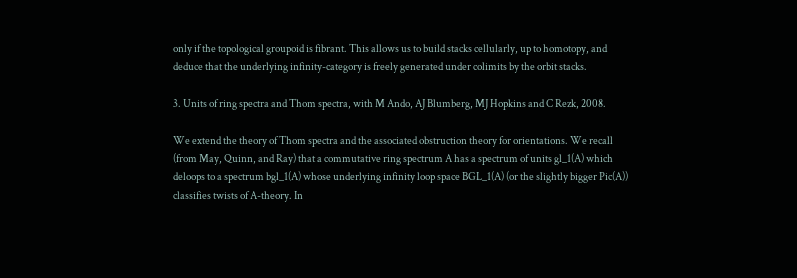only if the topological groupoid is fibrant. This allows us to build stacks cellularly, up to homotopy, and deduce that the underlying infinity-category is freely generated under colimits by the orbit stacks.

3. Units of ring spectra and Thom spectra, with M Ando, AJ Blumberg, MJ Hopkins and C Rezk, 2008.

We extend the theory of Thom spectra and the associated obstruction theory for orientations. We recall (from May, Quinn, and Ray) that a commutative ring spectrum A has a spectrum of units gl_1(A) which deloops to a spectrum bgl_1(A) whose underlying infinity loop space BGL_1(A) (or the slightly bigger Pic(A)) classifies twists of A-theory. In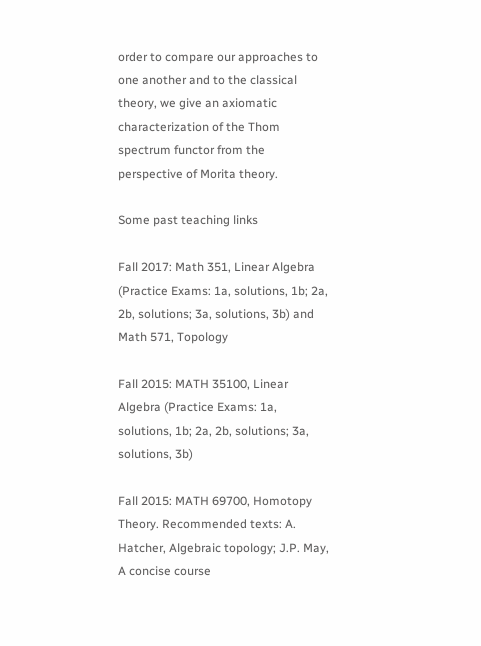order to compare our approaches to one another and to the classical theory, we give an axiomatic characterization of the Thom spectrum functor from the perspective of Morita theory.

Some past teaching links

Fall 2017: Math 351, Linear Algebra (Practice Exams: 1a, solutions, 1b; 2a, 2b, solutions; 3a, solutions, 3b) and Math 571, Topology

Fall 2015: MATH 35100, Linear Algebra (Practice Exams: 1a, solutions, 1b; 2a, 2b, solutions; 3a, solutions, 3b)

Fall 2015: MATH 69700, Homotopy Theory. Recommended texts: A. Hatcher, Algebraic topology; J.P. May, A concise course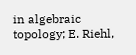in algebraic topology; E. Riehl,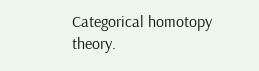Categorical homotopy theory.